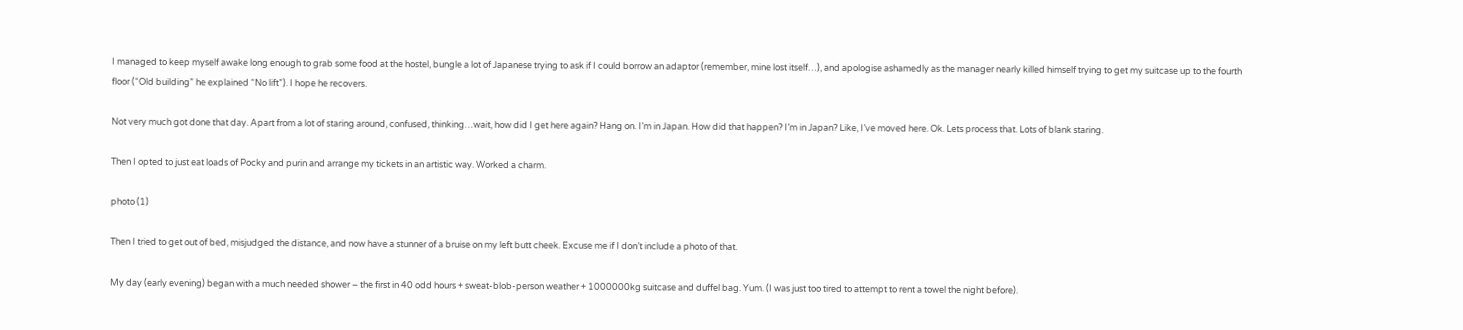I managed to keep myself awake long enough to grab some food at the hostel, bungle a lot of Japanese trying to ask if I could borrow an adaptor (remember, mine lost itself…), and apologise ashamedly as the manager nearly killed himself trying to get my suitcase up to the fourth floor (“Old building” he explained “No lift”). I hope he recovers.

Not very much got done that day. Apart from a lot of staring around, confused, thinking…wait, how did I get here again? Hang on. I’m in Japan. How did that happen? I’m in Japan? Like, I’ve moved here. Ok. Lets process that. Lots of blank staring.

Then I opted to just eat loads of Pocky and purin and arrange my tickets in an artistic way. Worked a charm.

photo (1)

Then I tried to get out of bed, misjudged the distance, and now have a stunner of a bruise on my left butt cheek. Excuse me if I don’t include a photo of that.

My day (early evening) began with a much needed shower – the first in 40 odd hours + sweat-blob-person weather + 1000000kg suitcase and duffel bag. Yum. (I was just too tired to attempt to rent a towel the night before).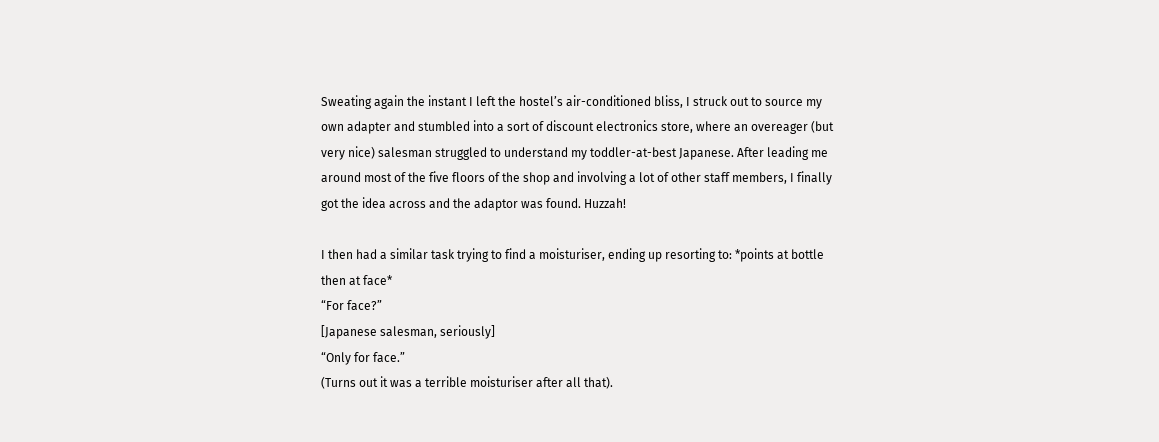Sweating again the instant I left the hostel’s air-conditioned bliss, I struck out to source my own adapter and stumbled into a sort of discount electronics store, where an overeager (but very nice) salesman struggled to understand my toddler-at-best Japanese. After leading me around most of the five floors of the shop and involving a lot of other staff members, I finally got the idea across and the adaptor was found. Huzzah!

I then had a similar task trying to find a moisturiser, ending up resorting to: *points at bottle then at face*
“For face?”
[Japanese salesman, seriously]
“Only for face.”
(Turns out it was a terrible moisturiser after all that).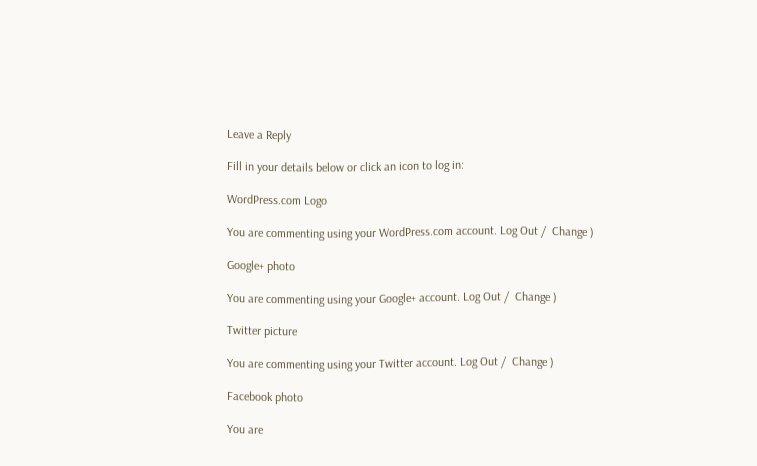Leave a Reply

Fill in your details below or click an icon to log in:

WordPress.com Logo

You are commenting using your WordPress.com account. Log Out /  Change )

Google+ photo

You are commenting using your Google+ account. Log Out /  Change )

Twitter picture

You are commenting using your Twitter account. Log Out /  Change )

Facebook photo

You are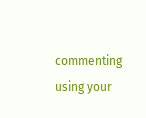commenting using your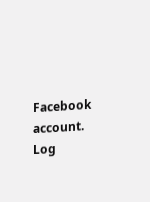Facebook account. Log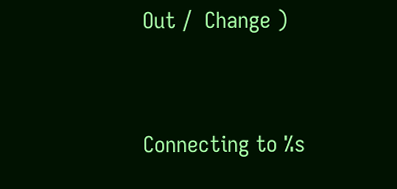Out /  Change )


Connecting to %s